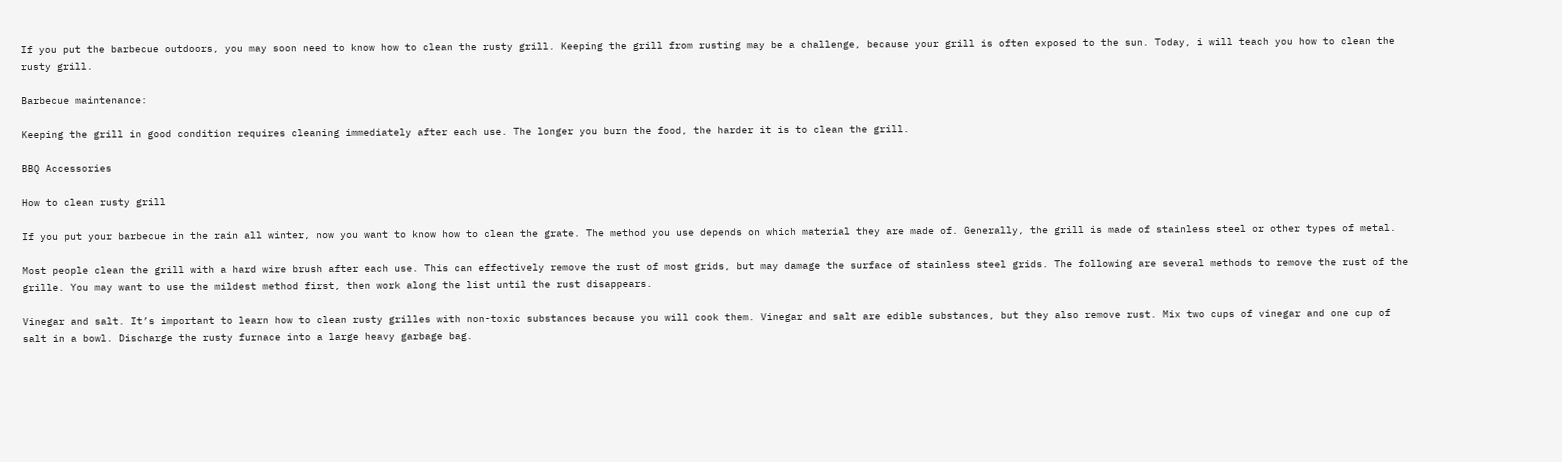If you put the barbecue outdoors, you may soon need to know how to clean the rusty grill. Keeping the grill from rusting may be a challenge, because your grill is often exposed to the sun. Today, i will teach you how to clean the rusty grill.

Barbecue maintenance:

Keeping the grill in good condition requires cleaning immediately after each use. The longer you burn the food, the harder it is to clean the grill.

BBQ Accessories

How to clean rusty grill

If you put your barbecue in the rain all winter, now you want to know how to clean the grate. The method you use depends on which material they are made of. Generally, the grill is made of stainless steel or other types of metal.

Most people clean the grill with a hard wire brush after each use. This can effectively remove the rust of most grids, but may damage the surface of stainless steel grids. The following are several methods to remove the rust of the grille. You may want to use the mildest method first, then work along the list until the rust disappears.

Vinegar and salt. It’s important to learn how to clean rusty grilles with non-toxic substances because you will cook them. Vinegar and salt are edible substances, but they also remove rust. Mix two cups of vinegar and one cup of salt in a bowl. Discharge the rusty furnace into a large heavy garbage bag.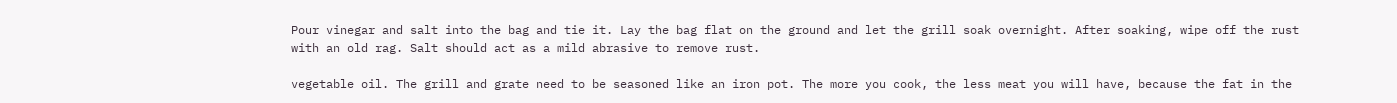Pour vinegar and salt into the bag and tie it. Lay the bag flat on the ground and let the grill soak overnight. After soaking, wipe off the rust with an old rag. Salt should act as a mild abrasive to remove rust.

vegetable oil. The grill and grate need to be seasoned like an iron pot. The more you cook, the less meat you will have, because the fat in the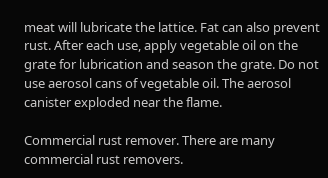meat will lubricate the lattice. Fat can also prevent rust. After each use, apply vegetable oil on the grate for lubrication and season the grate. Do not use aerosol cans of vegetable oil. The aerosol canister exploded near the flame.

Commercial rust remover. There are many commercial rust removers.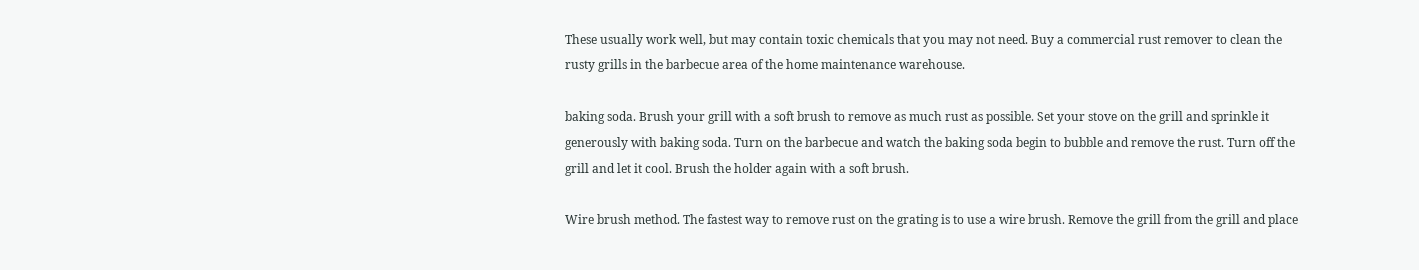These usually work well, but may contain toxic chemicals that you may not need. Buy a commercial rust remover to clean the rusty grills in the barbecue area of the home maintenance warehouse.

baking soda. Brush your grill with a soft brush to remove as much rust as possible. Set your stove on the grill and sprinkle it generously with baking soda. Turn on the barbecue and watch the baking soda begin to bubble and remove the rust. Turn off the grill and let it cool. Brush the holder again with a soft brush.

Wire brush method. The fastest way to remove rust on the grating is to use a wire brush. Remove the grill from the grill and place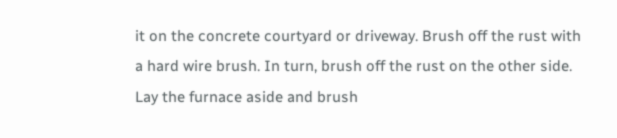it on the concrete courtyard or driveway. Brush off the rust with a hard wire brush. In turn, brush off the rust on the other side. Lay the furnace aside and brush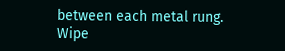between each metal rung. Wipe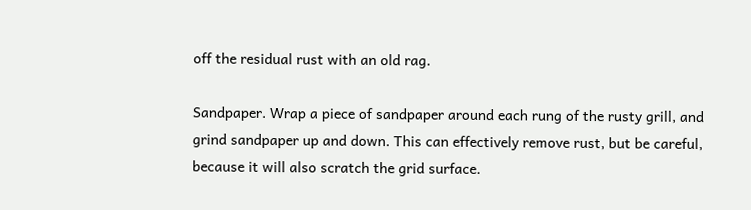off the residual rust with an old rag.

Sandpaper. Wrap a piece of sandpaper around each rung of the rusty grill, and grind sandpaper up and down. This can effectively remove rust, but be careful, because it will also scratch the grid surface.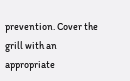prevention. Cover the grill with an appropriate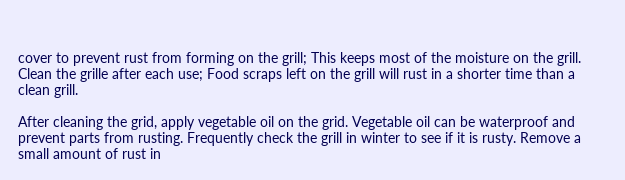cover to prevent rust from forming on the grill; This keeps most of the moisture on the grill. Clean the grille after each use; Food scraps left on the grill will rust in a shorter time than a clean grill.

After cleaning the grid, apply vegetable oil on the grid. Vegetable oil can be waterproof and prevent parts from rusting. Frequently check the grill in winter to see if it is rusty. Remove a small amount of rust in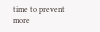time to prevent more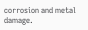corrosion and metal damage.